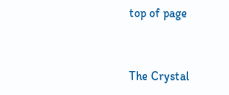top of page


The Crystal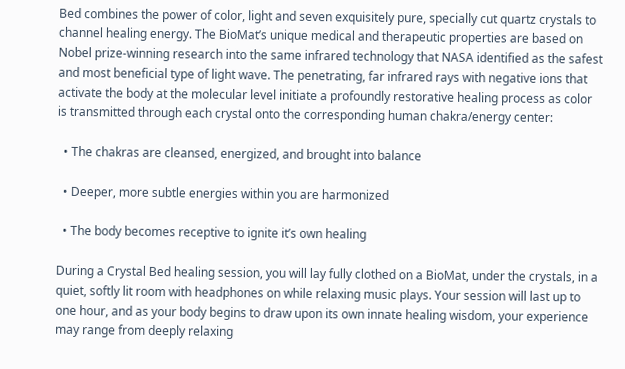Bed combines the power of color, light and seven exquisitely pure, specially cut quartz crystals to channel healing energy. The BioMat’s unique medical and therapeutic properties are based on Nobel prize-winning research into the same infrared technology that NASA identified as the safest and most beneficial type of light wave. The penetrating, far infrared rays with negative ions that activate the body at the molecular level initiate a profoundly restorative healing process as color is transmitted through each crystal onto the corresponding human chakra/energy center:

  • The chakras are cleansed, energized, and brought into balance

  • Deeper, more subtle energies within you are harmonized

  • The body becomes receptive to ignite it’s own healing

During a Crystal Bed healing session, you will lay fully clothed on a BioMat, under the crystals, in a quiet, softly lit room with headphones on while relaxing music plays. Your session will last up to one hour, and as your body begins to draw upon its own innate healing wisdom, your experience may range from deeply relaxing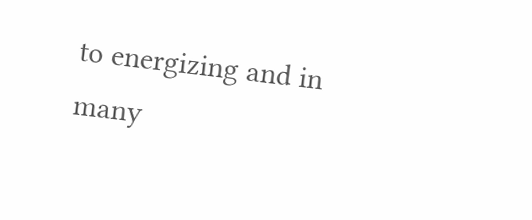to energizing and in many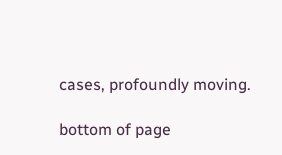cases, profoundly moving.

bottom of page